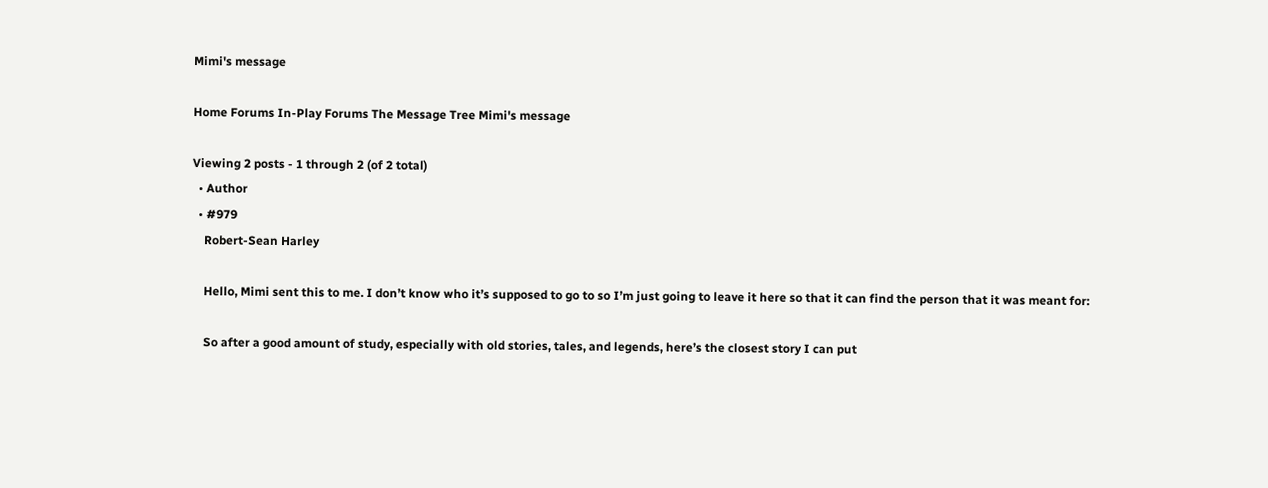Mimi's message

Home Forums In-Play Forums The Message Tree Mimi's message

Viewing 2 posts - 1 through 2 (of 2 total)
  • Author
  • #979
    Robert-Sean Harley

    Hello, Mimi sent this to me. I don’t know who it’s supposed to go to so I’m just going to leave it here so that it can find the person that it was meant for:

    So after a good amount of study, especially with old stories, tales, and legends, here’s the closest story I can put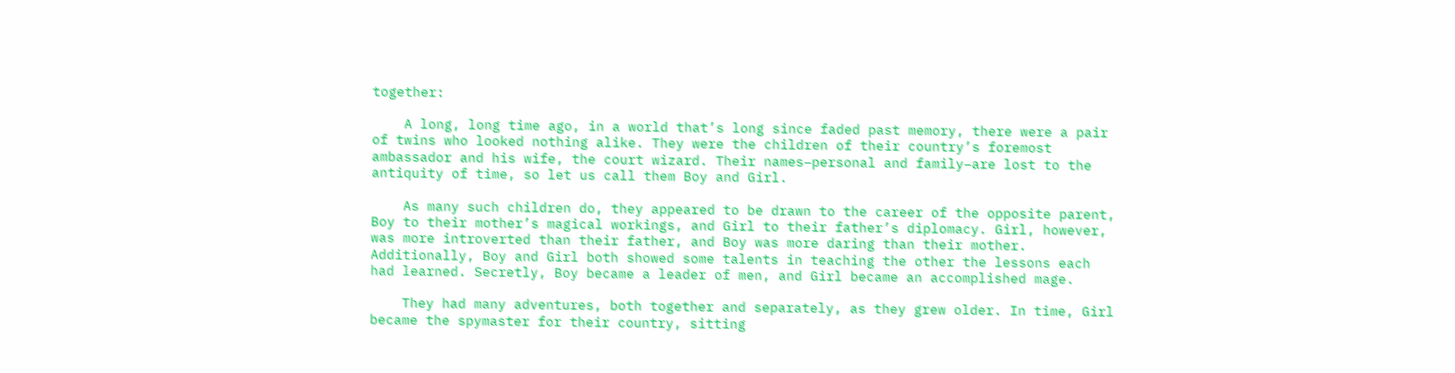together:

    A long, long time ago, in a world that’s long since faded past memory, there were a pair of twins who looked nothing alike. They were the children of their country’s foremost ambassador and his wife, the court wizard. Their names–personal and family–are lost to the antiquity of time, so let us call them Boy and Girl.

    As many such children do, they appeared to be drawn to the career of the opposite parent, Boy to their mother’s magical workings, and Girl to their father’s diplomacy. Girl, however, was more introverted than their father, and Boy was more daring than their mother. Additionally, Boy and Girl both showed some talents in teaching the other the lessons each had learned. Secretly, Boy became a leader of men, and Girl became an accomplished mage.

    They had many adventures, both together and separately, as they grew older. In time, Girl became the spymaster for their country, sitting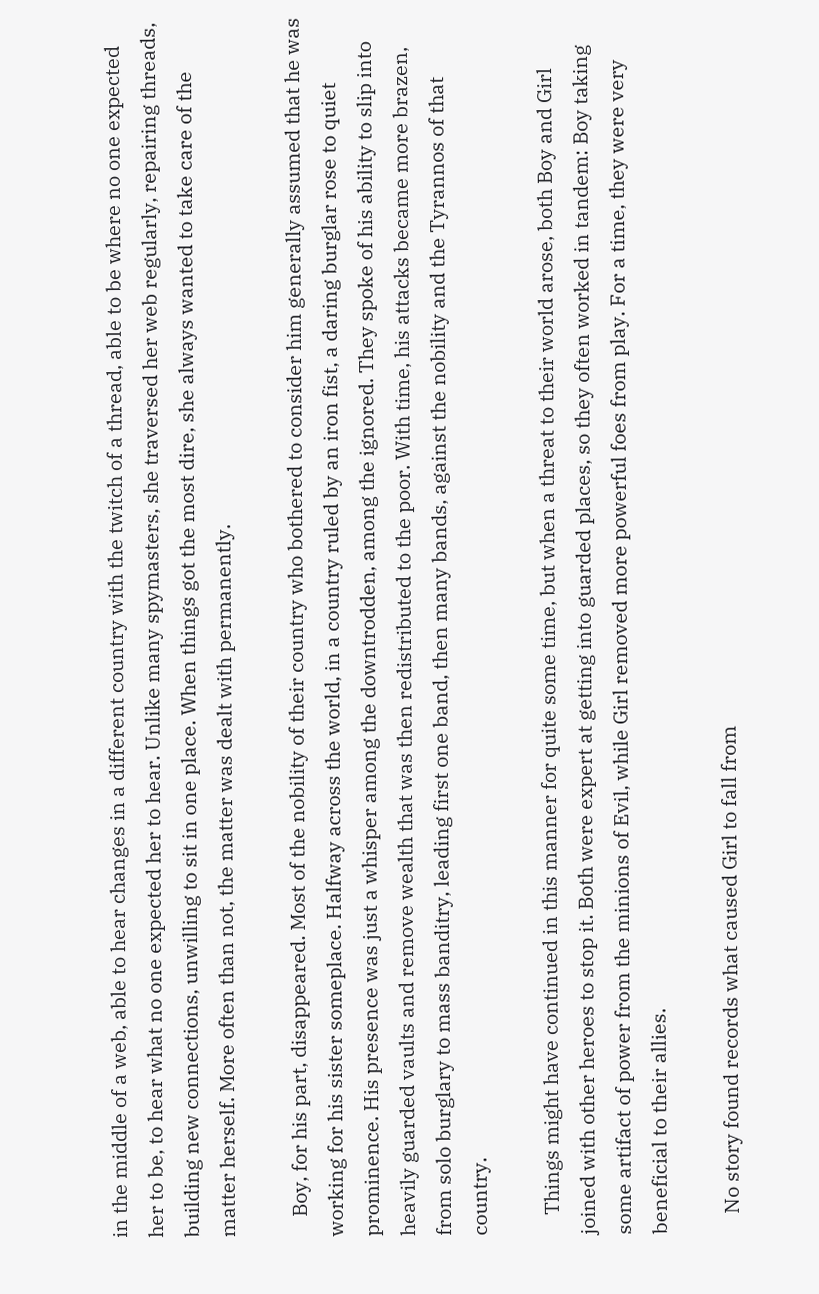in the middle of a web, able to hear changes in a different country with the twitch of a thread, able to be where no one expected her to be, to hear what no one expected her to hear. Unlike many spymasters, she traversed her web regularly, repairing threads, building new connections, unwilling to sit in one place. When things got the most dire, she always wanted to take care of the matter herself. More often than not, the matter was dealt with permanently.

    Boy, for his part, disappeared. Most of the nobility of their country who bothered to consider him generally assumed that he was working for his sister someplace. Halfway across the world, in a country ruled by an iron fist, a daring burglar rose to quiet prominence. His presence was just a whisper among the downtrodden, among the ignored. They spoke of his ability to slip into heavily guarded vaults and remove wealth that was then redistributed to the poor. With time, his attacks became more brazen, from solo burglary to mass banditry, leading first one band, then many bands, against the nobility and the Tyrannos of that country.

    Things might have continued in this manner for quite some time, but when a threat to their world arose, both Boy and Girl joined with other heroes to stop it. Both were expert at getting into guarded places, so they often worked in tandem: Boy taking some artifact of power from the minions of Evil, while Girl removed more powerful foes from play. For a time, they were very beneficial to their allies.

    No story found records what caused Girl to fall from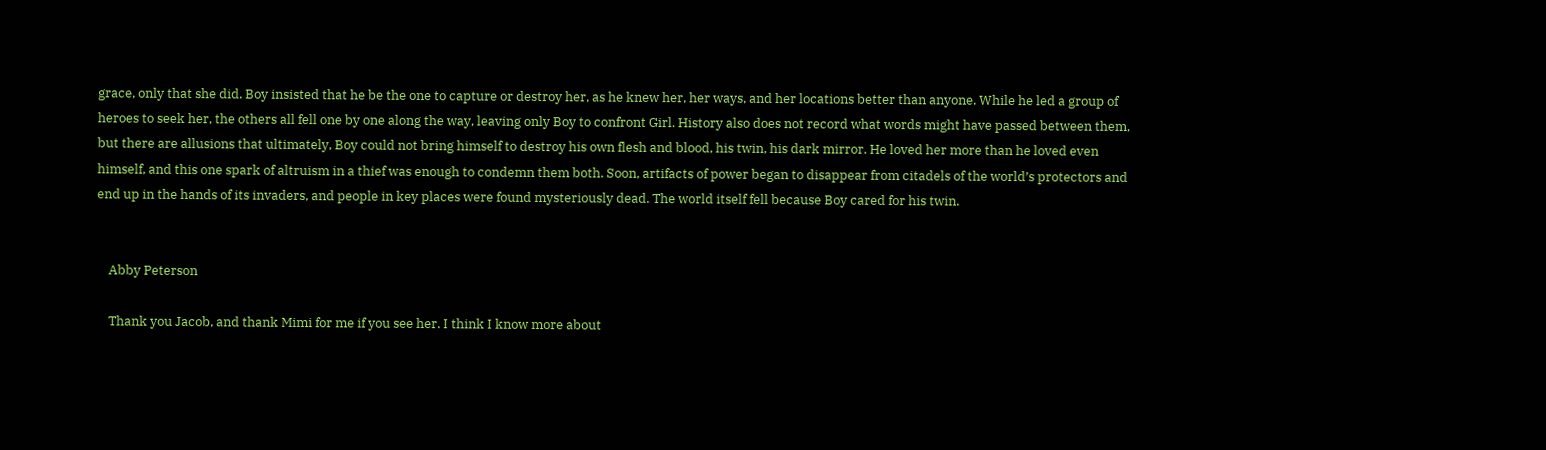grace, only that she did. Boy insisted that he be the one to capture or destroy her, as he knew her, her ways, and her locations better than anyone. While he led a group of heroes to seek her, the others all fell one by one along the way, leaving only Boy to confront Girl. History also does not record what words might have passed between them, but there are allusions that ultimately, Boy could not bring himself to destroy his own flesh and blood, his twin, his dark mirror. He loved her more than he loved even himself, and this one spark of altruism in a thief was enough to condemn them both. Soon, artifacts of power began to disappear from citadels of the world’s protectors and end up in the hands of its invaders, and people in key places were found mysteriously dead. The world itself fell because Boy cared for his twin.


    Abby Peterson

    Thank you Jacob, and thank Mimi for me if you see her. I think I know more about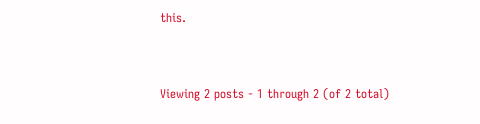this.


Viewing 2 posts - 1 through 2 (of 2 total)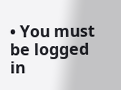• You must be logged in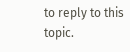to reply to this topic.